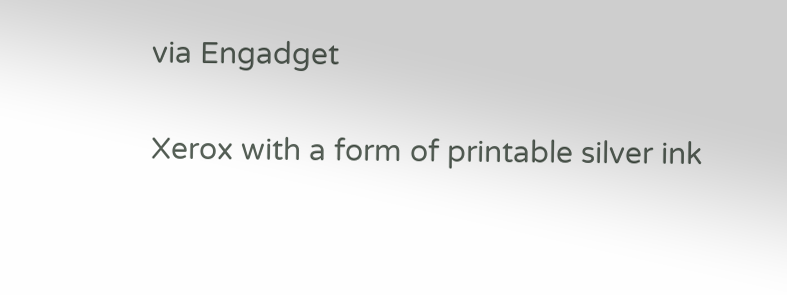via Engadget

Xerox with a form of printable silver ink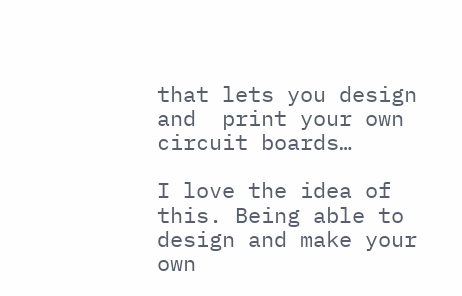that lets you design and  print your own circuit boards…

I love the idea of this. Being able to design and make your own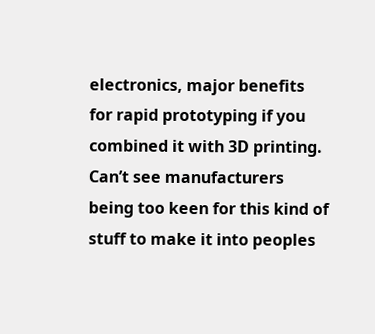electronics, major benefits for rapid prototyping if you combined it with 3D printing. Can’t see manufacturers being too keen for this kind of stuff to make it into peoples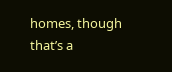homes, though that’s a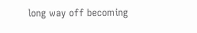long way off becoming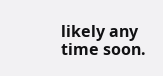likely any time soon.